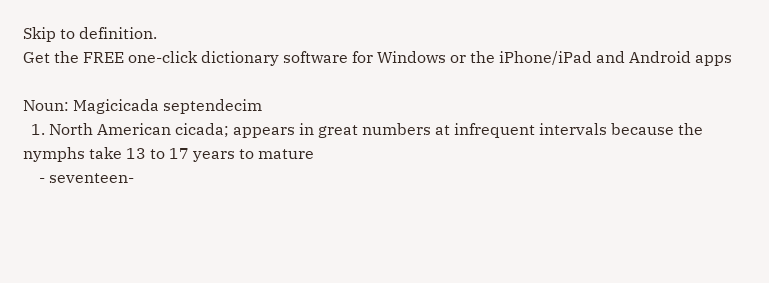Skip to definition.
Get the FREE one-click dictionary software for Windows or the iPhone/iPad and Android apps

Noun: Magicicada septendecim
  1. North American cicada; appears in great numbers at infrequent intervals because the nymphs take 13 to 17 years to mature
    - seventeen-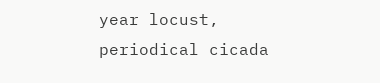year locust, periodical cicada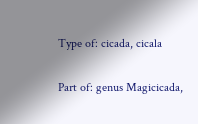Type of: cicada, cicala

Part of: genus Magicicada,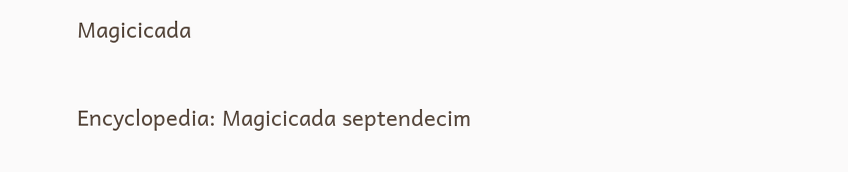Magicicada

Encyclopedia: Magicicada septendecim